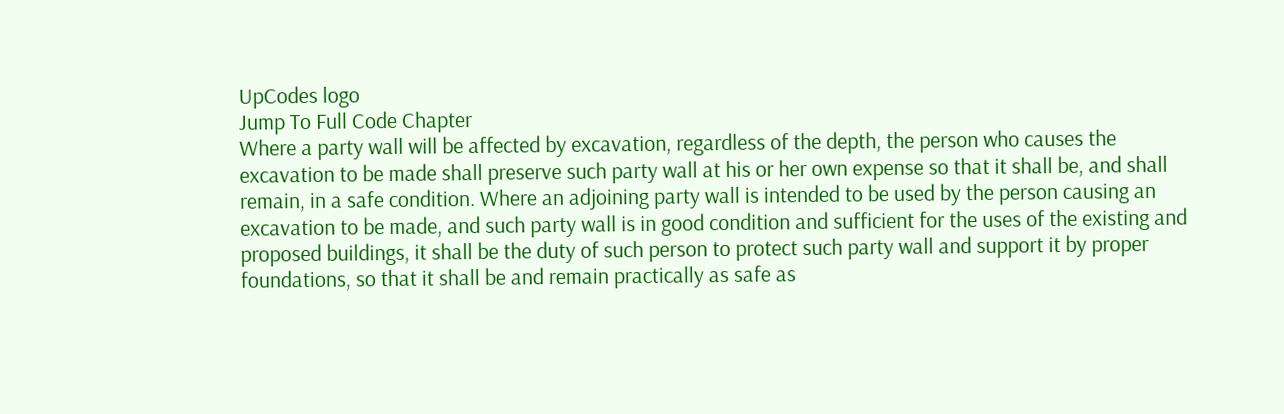UpCodes logo
Jump To Full Code Chapter
Where a party wall will be affected by excavation, regardless of the depth, the person who causes the excavation to be made shall preserve such party wall at his or her own expense so that it shall be, and shall remain, in a safe condition. Where an adjoining party wall is intended to be used by the person causing an excavation to be made, and such party wall is in good condition and sufficient for the uses of the existing and proposed buildings, it shall be the duty of such person to protect such party wall and support it by proper foundations, so that it shall be and remain practically as safe as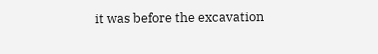it was before the excavation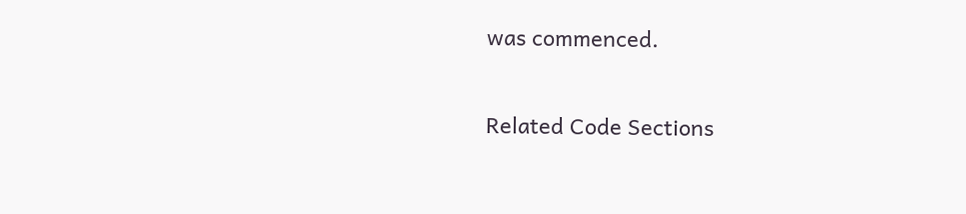was commenced.

Related Code Sections